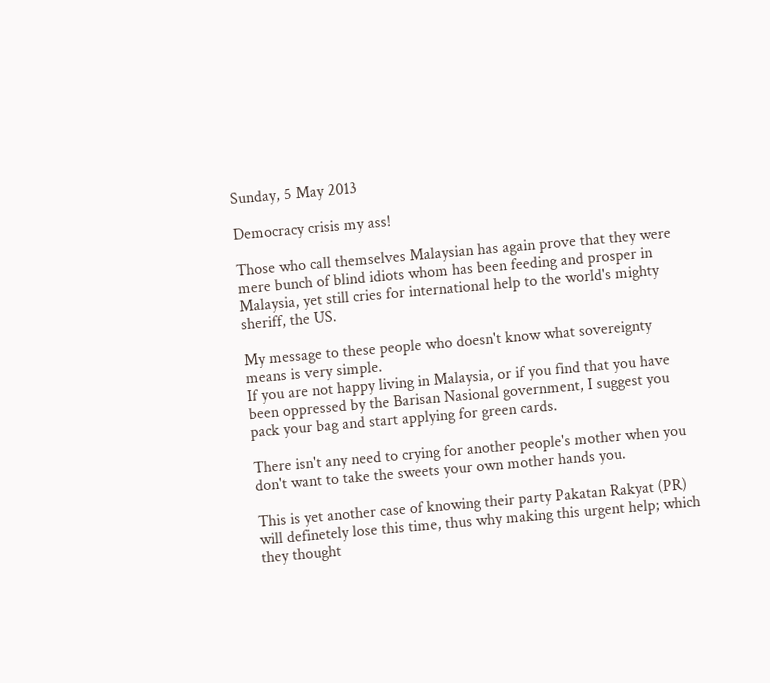Sunday, 5 May 2013

Democracy crisis my ass!

Those who call themselves Malaysian has again prove that they were mere bunch of blind idiots whom has been feeding and prosper in Malaysia, yet still cries for international help to the world's mighty sheriff, the US.

My message to these people who doesn't know what sovereignty means is very simple.
If you are not happy living in Malaysia, or if you find that you have been oppressed by the Barisan Nasional government, I suggest you pack your bag and start applying for green cards.

There isn't any need to crying for another people's mother when you don't want to take the sweets your own mother hands you.

This is yet another case of knowing their party Pakatan Rakyat (PR) will definetely lose this time, thus why making this urgent help; which they thought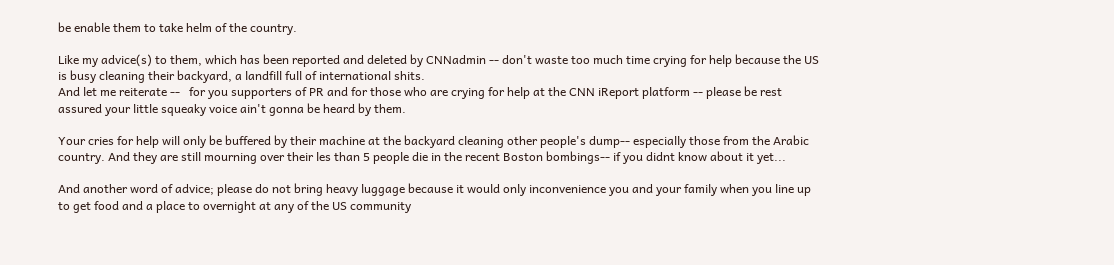be enable them to take helm of the country.

Like my advice(s) to them, which has been reported and deleted by CNNadmin -- don't waste too much time crying for help because the US is busy cleaning their backyard, a landfill full of international shits.
And let me reiterate --   for you supporters of PR and for those who are crying for help at the CNN iReport platform -- please be rest assured your little squeaky voice ain't gonna be heard by them.

Your cries for help will only be buffered by their machine at the backyard cleaning other people's dump-- especially those from the Arabic country. And they are still mourning over their les than 5 people die in the recent Boston bombings-- if you didnt know about it yet...

And another word of advice; please do not bring heavy luggage because it would only inconvenience you and your family when you line up to get food and a place to overnight at any of the US community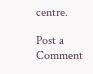centre.

Post a Comment